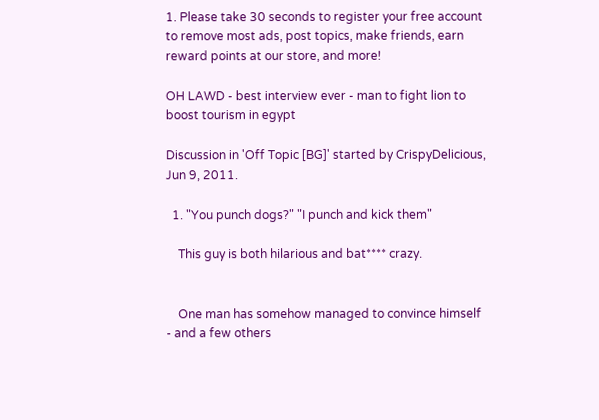1. Please take 30 seconds to register your free account to remove most ads, post topics, make friends, earn reward points at our store, and more!

OH LAWD - best interview ever - man to fight lion to boost tourism in egypt

Discussion in 'Off Topic [BG]' started by CrispyDelicious, Jun 9, 2011.

  1. "You punch dogs?" "I punch and kick them"

    This guy is both hilarious and bat**** crazy.


    One man has somehow managed to convince himself - and a few others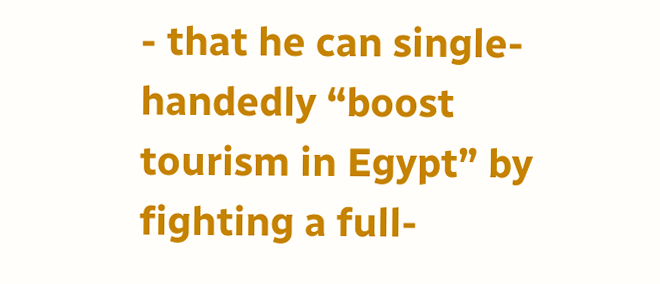- that he can single-handedly “boost tourism in Egypt” by fighting a full-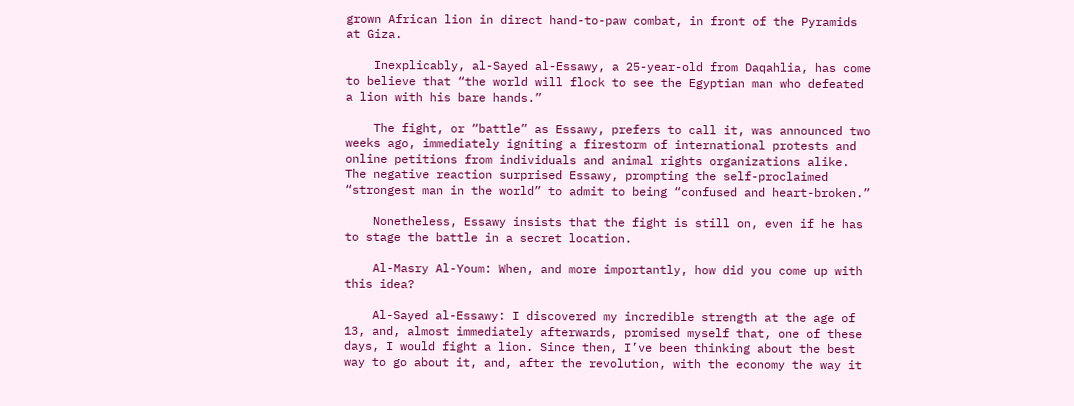grown African lion in direct hand-to-paw combat, in front of the Pyramids at Giza.

    Inexplicably, al-Sayed al-Essawy, a 25-year-old from Daqahlia, has come to believe that “the world will flock to see the Egyptian man who defeated a lion with his bare hands.”

    The fight, or “battle” as Essawy, prefers to call it, was announced two weeks ago, immediately igniting a firestorm of international protests and online petitions from individuals and animal rights organizations alike. The negative reaction surprised Essawy, prompting the self-proclaimed “strongest man in the world” to admit to being “confused and heart-broken.”

    Nonetheless, Essawy insists that the fight is still on, even if he has to stage the battle in a secret location.

    Al-Masry Al-Youm: When, and more importantly, how did you come up with this idea?

    Al-Sayed al-Essawy: I discovered my incredible strength at the age of 13, and, almost immediately afterwards, promised myself that, one of these days, I would fight a lion. Since then, I’ve been thinking about the best way to go about it, and, after the revolution, with the economy the way it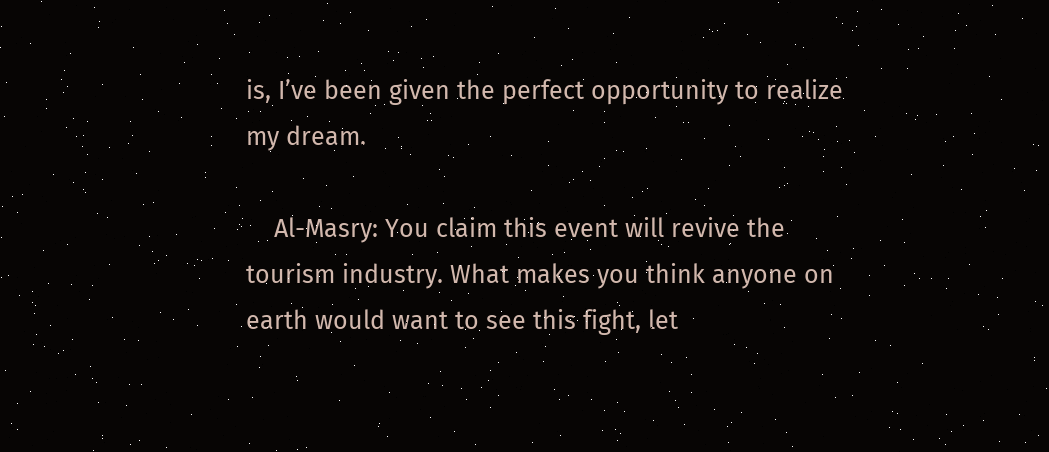is, I’ve been given the perfect opportunity to realize my dream.

    Al-Masry: You claim this event will revive the tourism industry. What makes you think anyone on earth would want to see this fight, let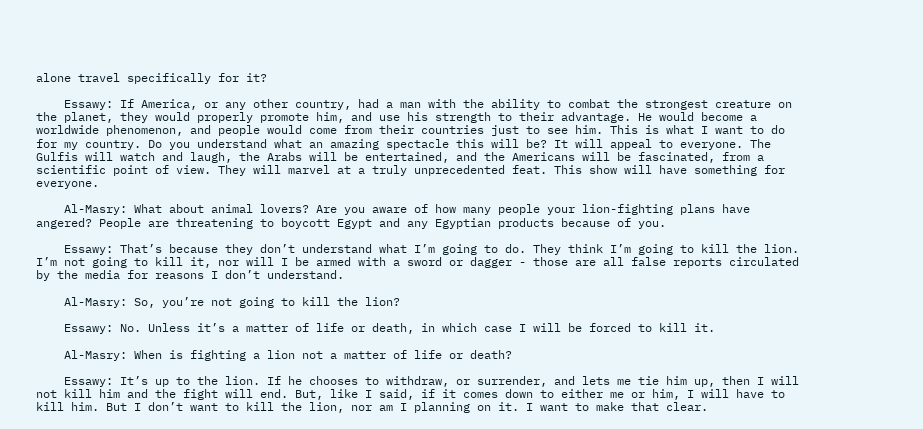alone travel specifically for it?

    Essawy: If America, or any other country, had a man with the ability to combat the strongest creature on the planet, they would properly promote him, and use his strength to their advantage. He would become a worldwide phenomenon, and people would come from their countries just to see him. This is what I want to do for my country. Do you understand what an amazing spectacle this will be? It will appeal to everyone. The Gulfis will watch and laugh, the Arabs will be entertained, and the Americans will be fascinated, from a scientific point of view. They will marvel at a truly unprecedented feat. This show will have something for everyone.

    Al-Masry: What about animal lovers? Are you aware of how many people your lion-fighting plans have angered? People are threatening to boycott Egypt and any Egyptian products because of you.

    Essawy: That’s because they don’t understand what I’m going to do. They think I’m going to kill the lion. I’m not going to kill it, nor will I be armed with a sword or dagger - those are all false reports circulated by the media for reasons I don’t understand.

    Al-Masry: So, you’re not going to kill the lion?

    Essawy: No. Unless it’s a matter of life or death, in which case I will be forced to kill it.

    Al-Masry: When is fighting a lion not a matter of life or death?

    Essawy: It’s up to the lion. If he chooses to withdraw, or surrender, and lets me tie him up, then I will not kill him and the fight will end. But, like I said, if it comes down to either me or him, I will have to kill him. But I don’t want to kill the lion, nor am I planning on it. I want to make that clear.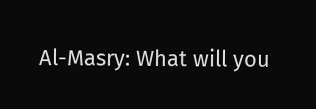Al-Masry: What will you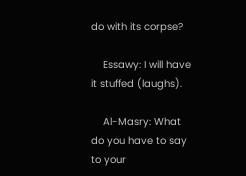do with its corpse?

    Essawy: I will have it stuffed (laughs).

    Al-Masry: What do you have to say to your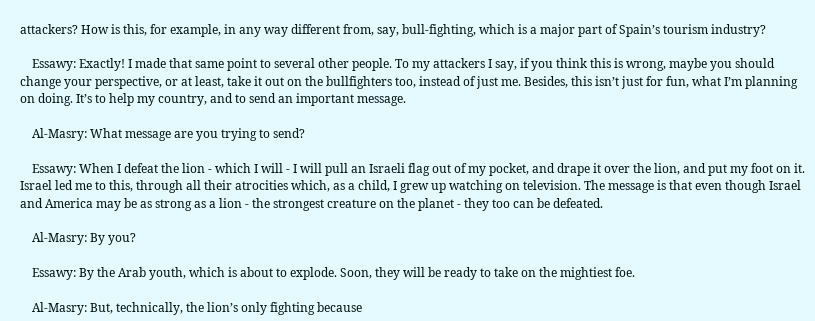attackers? How is this, for example, in any way different from, say, bull-fighting, which is a major part of Spain’s tourism industry?

    Essawy: Exactly! I made that same point to several other people. To my attackers I say, if you think this is wrong, maybe you should change your perspective, or at least, take it out on the bullfighters too, instead of just me. Besides, this isn’t just for fun, what I’m planning on doing. It’s to help my country, and to send an important message.

    Al-Masry: What message are you trying to send?

    Essawy: When I defeat the lion - which I will - I will pull an Israeli flag out of my pocket, and drape it over the lion, and put my foot on it. Israel led me to this, through all their atrocities which, as a child, I grew up watching on television. The message is that even though Israel and America may be as strong as a lion - the strongest creature on the planet - they too can be defeated.

    Al-Masry: By you?

    Essawy: By the Arab youth, which is about to explode. Soon, they will be ready to take on the mightiest foe.

    Al-Masry: But, technically, the lion’s only fighting because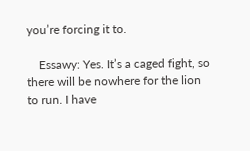you’re forcing it to.

    Essawy: Yes. It’s a caged fight, so there will be nowhere for the lion to run. I have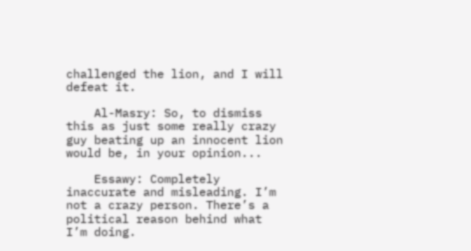challenged the lion, and I will defeat it.

    Al-Masry: So, to dismiss this as just some really crazy guy beating up an innocent lion would be, in your opinion...

    Essawy: Completely inaccurate and misleading. I’m not a crazy person. There’s a political reason behind what I’m doing.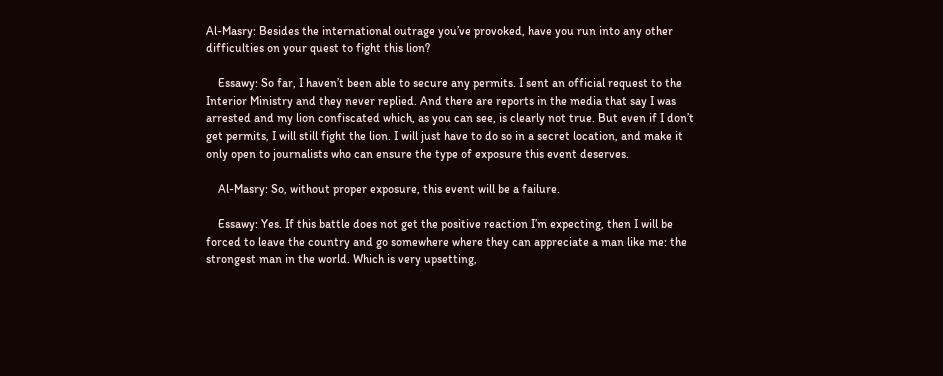Al-Masry: Besides the international outrage you’ve provoked, have you run into any other difficulties on your quest to fight this lion?

    Essawy: So far, I haven’t been able to secure any permits. I sent an official request to the Interior Ministry and they never replied. And there are reports in the media that say I was arrested and my lion confiscated which, as you can see, is clearly not true. But even if I don’t get permits, I will still fight the lion. I will just have to do so in a secret location, and make it only open to journalists who can ensure the type of exposure this event deserves.

    Al-Masry: So, without proper exposure, this event will be a failure.

    Essawy: Yes. If this battle does not get the positive reaction I’m expecting, then I will be forced to leave the country and go somewhere where they can appreciate a man like me: the strongest man in the world. Which is very upsetting,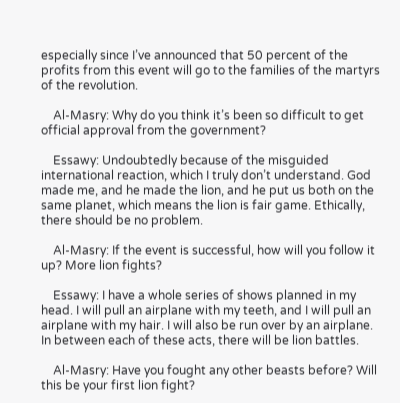especially since I’ve announced that 50 percent of the profits from this event will go to the families of the martyrs of the revolution.

    Al-Masry: Why do you think it’s been so difficult to get official approval from the government?

    Essawy: Undoubtedly because of the misguided international reaction, which I truly don’t understand. God made me, and he made the lion, and he put us both on the same planet, which means the lion is fair game. Ethically, there should be no problem.

    Al-Masry: If the event is successful, how will you follow it up? More lion fights?

    Essawy: I have a whole series of shows planned in my head. I will pull an airplane with my teeth, and I will pull an airplane with my hair. I will also be run over by an airplane. In between each of these acts, there will be lion battles.

    Al-Masry: Have you fought any other beasts before? Will this be your first lion fight?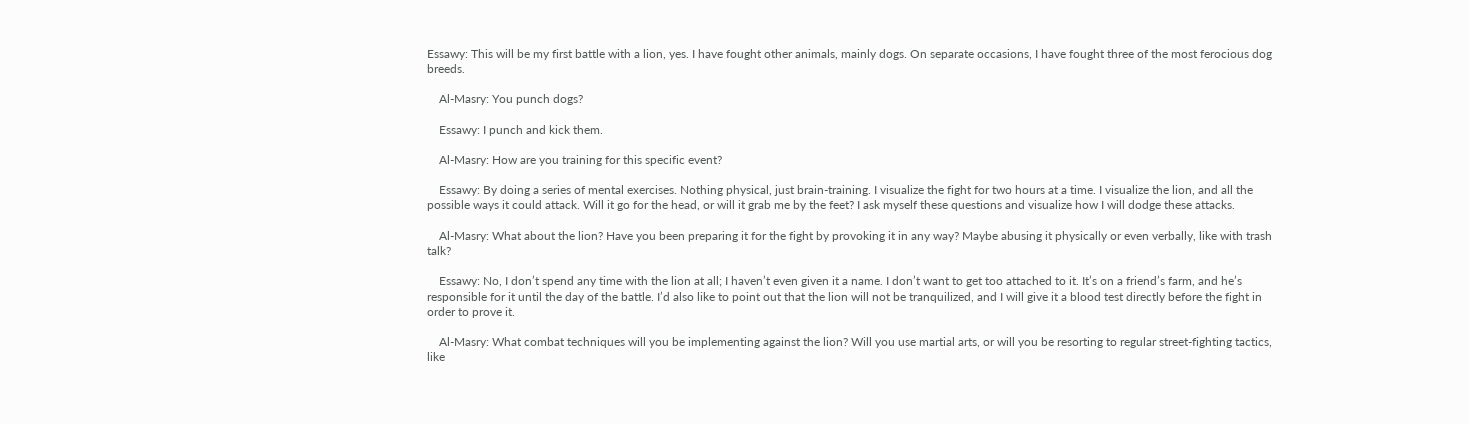Essawy: This will be my first battle with a lion, yes. I have fought other animals, mainly dogs. On separate occasions, I have fought three of the most ferocious dog breeds.

    Al-Masry: You punch dogs?

    Essawy: I punch and kick them.

    Al-Masry: How are you training for this specific event?

    Essawy: By doing a series of mental exercises. Nothing physical, just brain-training. I visualize the fight for two hours at a time. I visualize the lion, and all the possible ways it could attack. Will it go for the head, or will it grab me by the feet? I ask myself these questions and visualize how I will dodge these attacks.

    Al-Masry: What about the lion? Have you been preparing it for the fight by provoking it in any way? Maybe abusing it physically or even verbally, like with trash talk?

    Essawy: No, I don’t spend any time with the lion at all; I haven’t even given it a name. I don’t want to get too attached to it. It’s on a friend’s farm, and he’s responsible for it until the day of the battle. I’d also like to point out that the lion will not be tranquilized, and I will give it a blood test directly before the fight in order to prove it.

    Al-Masry: What combat techniques will you be implementing against the lion? Will you use martial arts, or will you be resorting to regular street-fighting tactics, like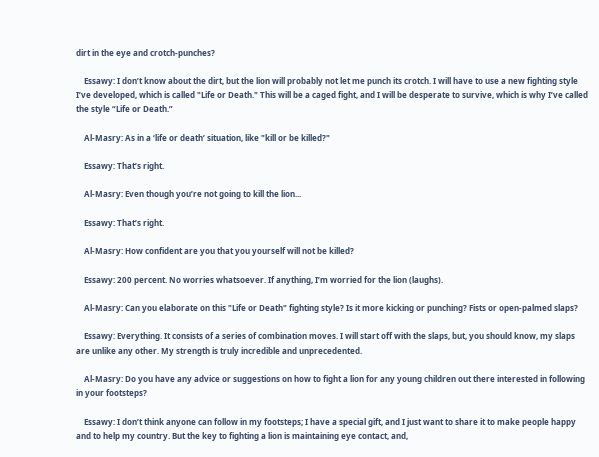dirt in the eye and crotch-punches?

    Essawy: I don’t know about the dirt, but the lion will probably not let me punch its crotch. I will have to use a new fighting style I’ve developed, which is called "Life or Death." This will be a caged fight, and I will be desperate to survive, which is why I’ve called the style “Life or Death.”

    Al-Masry: As in a ‘life or death’ situation, like "kill or be killed?"

    Essawy: That’s right.

    Al-Masry: Even though you’re not going to kill the lion...

    Essawy: That’s right.

    Al-Masry: How confident are you that you yourself will not be killed?

    Essawy: 200 percent. No worries whatsoever. If anything, I’m worried for the lion (laughs).

    Al-Masry: Can you elaborate on this "Life or Death" fighting style? Is it more kicking or punching? Fists or open-palmed slaps?

    Essawy: Everything. It consists of a series of combination moves. I will start off with the slaps, but, you should know, my slaps are unlike any other. My strength is truly incredible and unprecedented.

    Al-Masry: Do you have any advice or suggestions on how to fight a lion for any young children out there interested in following in your footsteps?

    Essawy: I don’t think anyone can follow in my footsteps; I have a special gift, and I just want to share it to make people happy and to help my country. But the key to fighting a lion is maintaining eye contact, and,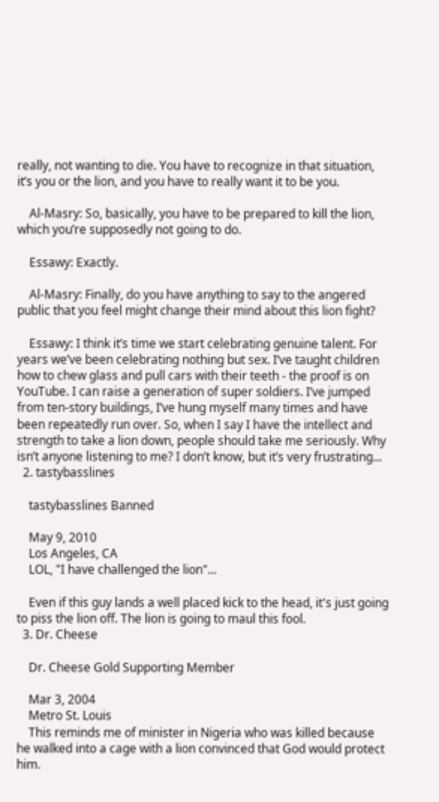really, not wanting to die. You have to recognize in that situation, it’s you or the lion, and you have to really want it to be you.

    Al-Masry: So, basically, you have to be prepared to kill the lion, which you’re supposedly not going to do.

    Essawy: Exactly.

    Al-Masry: Finally, do you have anything to say to the angered public that you feel might change their mind about this lion fight?

    Essawy: I think it’s time we start celebrating genuine talent. For years we’ve been celebrating nothing but sex. I’ve taught children how to chew glass and pull cars with their teeth - the proof is on YouTube. I can raise a generation of super soldiers. I’ve jumped from ten-story buildings, I’ve hung myself many times and have been repeatedly run over. So, when I say I have the intellect and strength to take a lion down, people should take me seriously. Why isn’t anyone listening to me? I don’t know, but it’s very frustrating...
  2. tastybasslines

    tastybasslines Banned

    May 9, 2010
    Los Angeles, CA
    LOL, "I have challenged the lion"...

    Even if this guy lands a well placed kick to the head, it's just going to piss the lion off. The lion is going to maul this fool.
  3. Dr. Cheese

    Dr. Cheese Gold Supporting Member

    Mar 3, 2004
    Metro St. Louis
    This reminds me of minister in Nigeria who was killed because he walked into a cage with a lion convinced that God would protect him.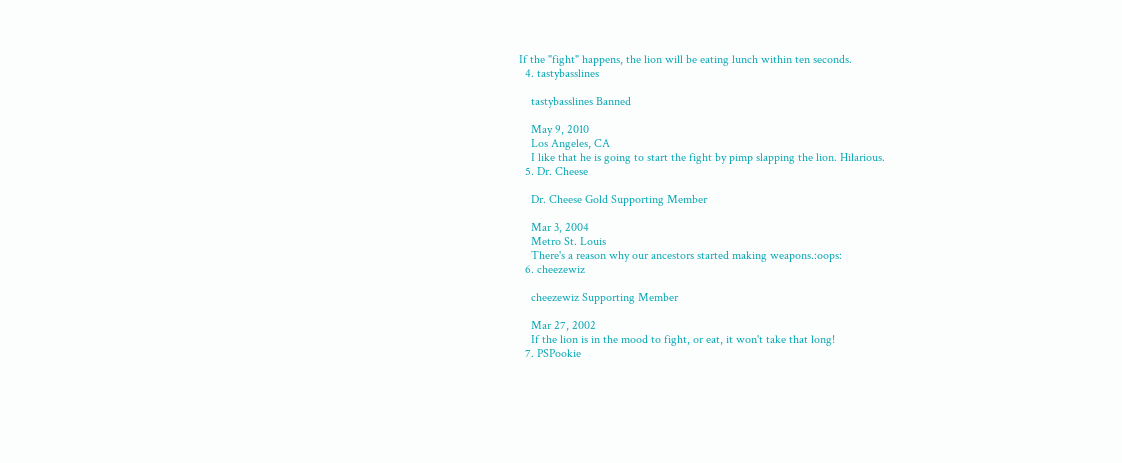If the "fight" happens, the lion will be eating lunch within ten seconds.
  4. tastybasslines

    tastybasslines Banned

    May 9, 2010
    Los Angeles, CA
    I like that he is going to start the fight by pimp slapping the lion. Hilarious.
  5. Dr. Cheese

    Dr. Cheese Gold Supporting Member

    Mar 3, 2004
    Metro St. Louis
    There's a reason why our ancestors started making weapons.:oops:
  6. cheezewiz

    cheezewiz Supporting Member

    Mar 27, 2002
    If the lion is in the mood to fight, or eat, it won't take that long!
  7. PSPookie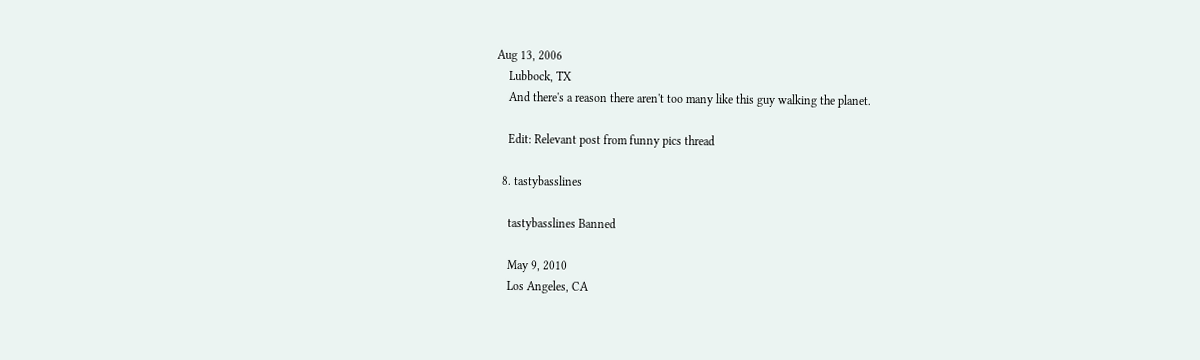Aug 13, 2006
    Lubbock, TX
    And there's a reason there aren't too many like this guy walking the planet.

    Edit: Relevant post from funny pics thread

  8. tastybasslines

    tastybasslines Banned

    May 9, 2010
    Los Angeles, CA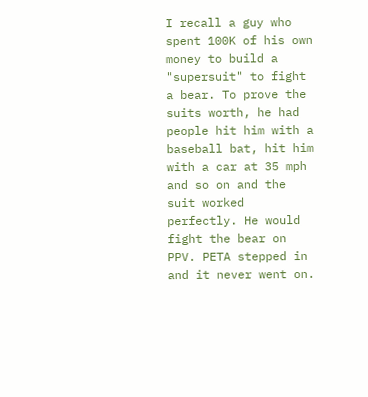I recall a guy who spent 100K of his own money to build a "supersuit" to fight a bear. To prove the suits worth, he had people hit him with a baseball bat, hit him with a car at 35 mph and so on and the suit worked perfectly. He would fight the bear on PPV. PETA stepped in and it never went on.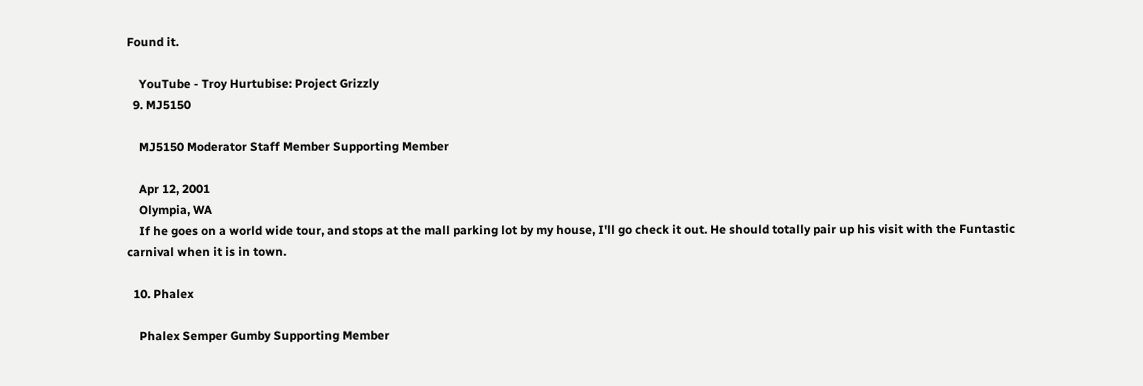Found it.

    YouTube - Troy Hurtubise: Project Grizzly
  9. MJ5150

    MJ5150 Moderator Staff Member Supporting Member

    Apr 12, 2001
    Olympia, WA
    If he goes on a world wide tour, and stops at the mall parking lot by my house, I'll go check it out. He should totally pair up his visit with the Funtastic carnival when it is in town.

  10. Phalex

    Phalex Semper Gumby Supporting Member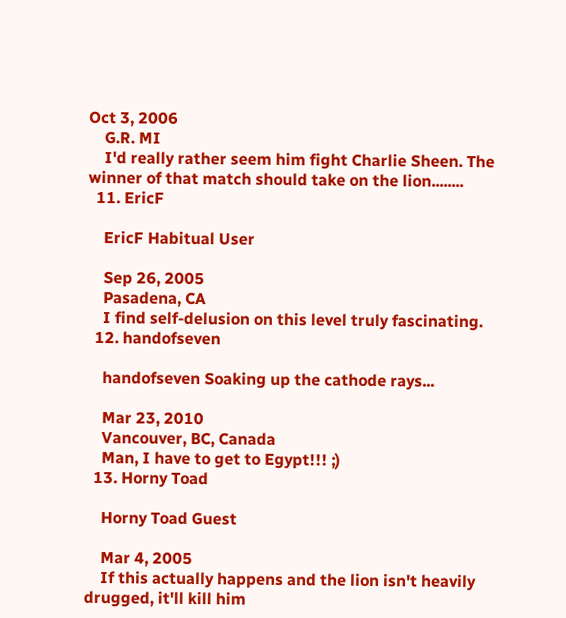Oct 3, 2006
    G.R. MI
    I'd really rather seem him fight Charlie Sheen. The winner of that match should take on the lion........
  11. EricF

    EricF Habitual User

    Sep 26, 2005
    Pasadena, CA
    I find self-delusion on this level truly fascinating.
  12. handofseven

    handofseven Soaking up the cathode rays...

    Mar 23, 2010
    Vancouver, BC, Canada
    Man, I have to get to Egypt!!! ;)
  13. Horny Toad

    Horny Toad Guest

    Mar 4, 2005
    If this actually happens and the lion isn't heavily drugged, it'll kill him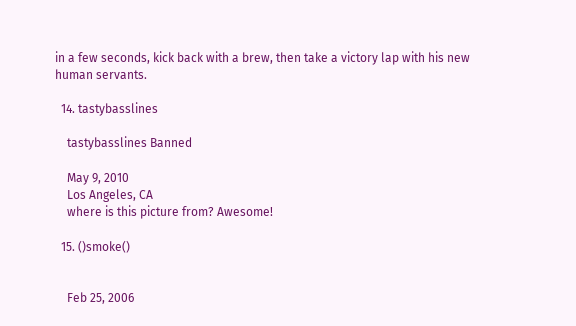in a few seconds, kick back with a brew, then take a victory lap with his new human servants.

  14. tastybasslines

    tastybasslines Banned

    May 9, 2010
    Los Angeles, CA
    where is this picture from? Awesome!

  15. ()smoke()


    Feb 25, 2006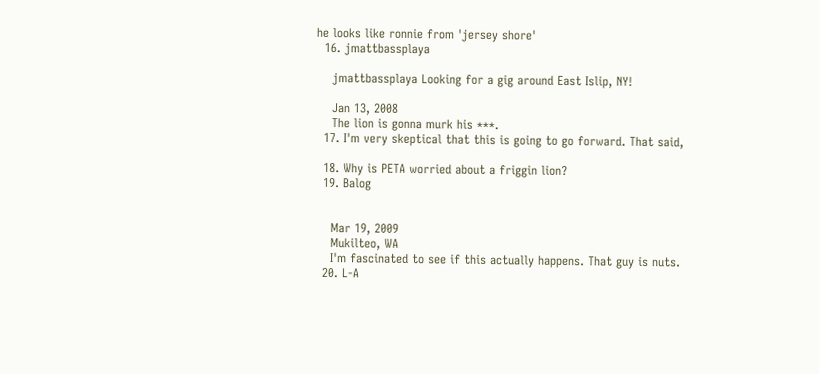he looks like ronnie from 'jersey shore'
  16. jmattbassplaya

    jmattbassplaya Looking for a gig around East Islip, NY!

    Jan 13, 2008
    The lion is gonna murk his ***.
  17. I'm very skeptical that this is going to go forward. That said,

  18. Why is PETA worried about a friggin lion?
  19. Balog


    Mar 19, 2009
    Mukilteo, WA
    I'm fascinated to see if this actually happens. That guy is nuts.
  20. L-A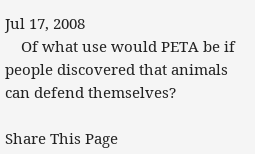Jul 17, 2008
    Of what use would PETA be if people discovered that animals can defend themselves?

Share This Page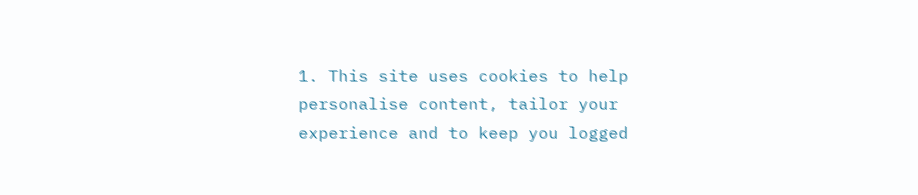1. This site uses cookies to help personalise content, tailor your experience and to keep you logged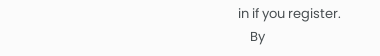in if you register.
    By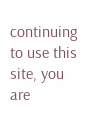continuing to use this site, you are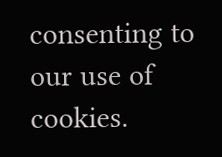consenting to our use of cookies.